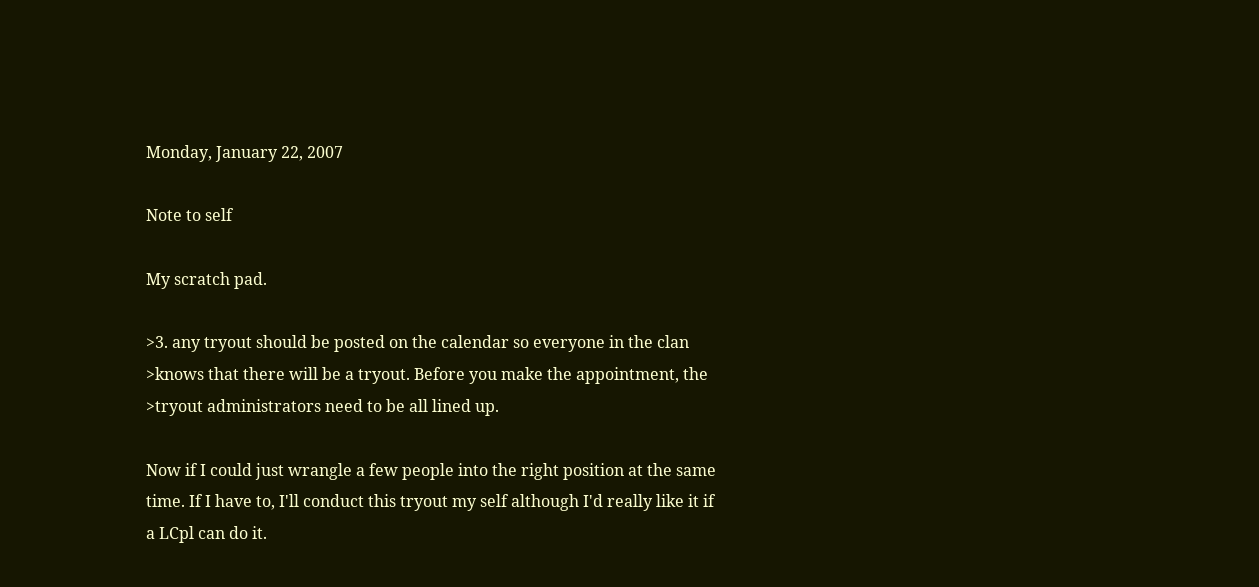Monday, January 22, 2007

Note to self

My scratch pad.

>3. any tryout should be posted on the calendar so everyone in the clan
>knows that there will be a tryout. Before you make the appointment, the
>tryout administrators need to be all lined up.

Now if I could just wrangle a few people into the right position at the same time. If I have to, I'll conduct this tryout my self although I'd really like it if a LCpl can do it.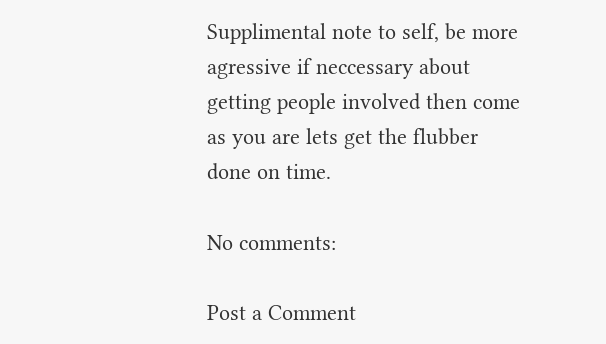Supplimental note to self, be more agressive if neccessary about getting people involved then come as you are lets get the flubber done on time.

No comments:

Post a Comment